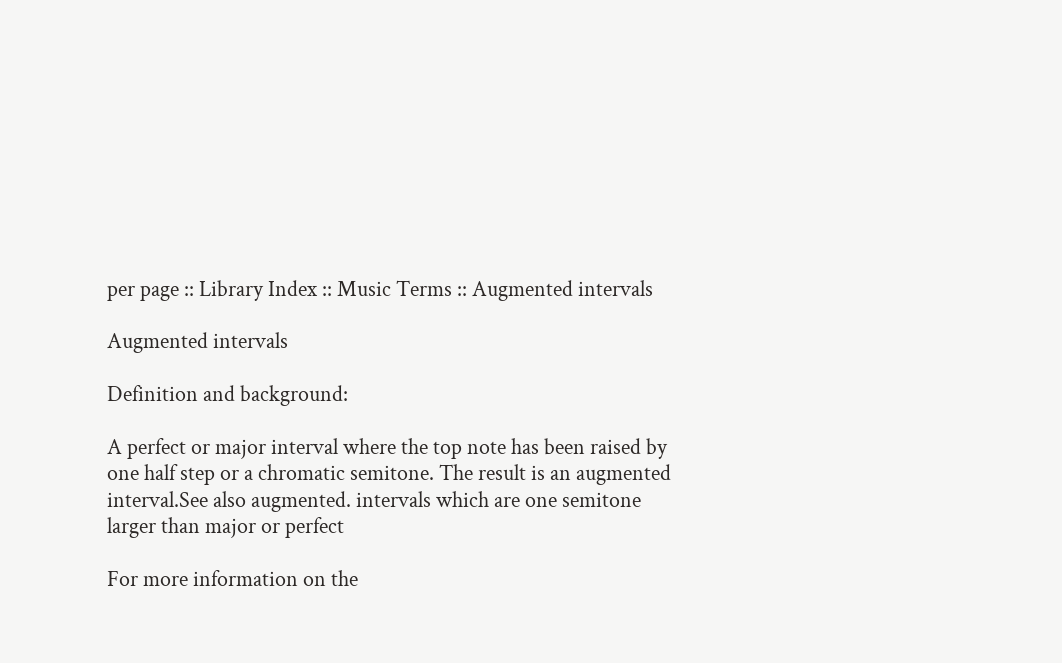per page :: Library Index :: Music Terms :: Augmented intervals

Augmented intervals

Definition and background:

A perfect or major interval where the top note has been raised by one half step or a chromatic semitone. The result is an augmented interval.See also augmented. intervals which are one semitone larger than major or perfect

For more information on the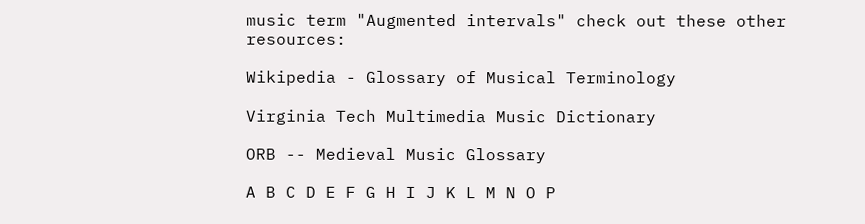music term "Augmented intervals" check out these other resources:

Wikipedia - Glossary of Musical Terminology

Virginia Tech Multimedia Music Dictionary

ORB -- Medieval Music Glossary

A B C D E F G H I J K L M N O P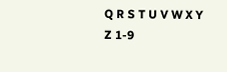Q R S T U V W X Y Z 1-9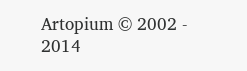Artopium © 2002 - 2014